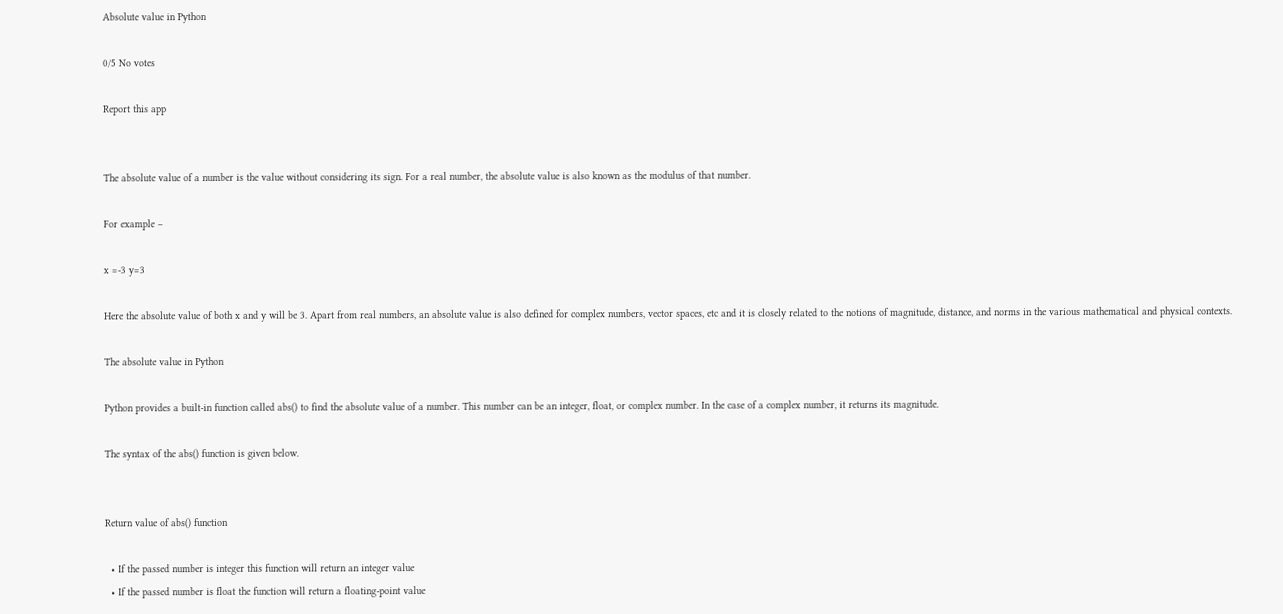Absolute value in Python

0/5 No votes

Report this app


The absolute value of a number is the value without considering its sign. For a real number, the absolute value is also known as the modulus of that number.

For example –

x =-3 y=3

Here the absolute value of both x and y will be 3. Apart from real numbers, an absolute value is also defined for complex numbers, vector spaces, etc and it is closely related to the notions of magnitude, distance, and norms in the various mathematical and physical contexts.

The absolute value in Python

Python provides a built-in function called abs() to find the absolute value of a number. This number can be an integer, float, or complex number. In the case of a complex number, it returns its magnitude.

The syntax of the abs() function is given below.


Return value of abs() function

  • If the passed number is integer this function will return an integer value
  • If the passed number is float the function will return a floating-point value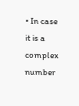• In case it is a complex number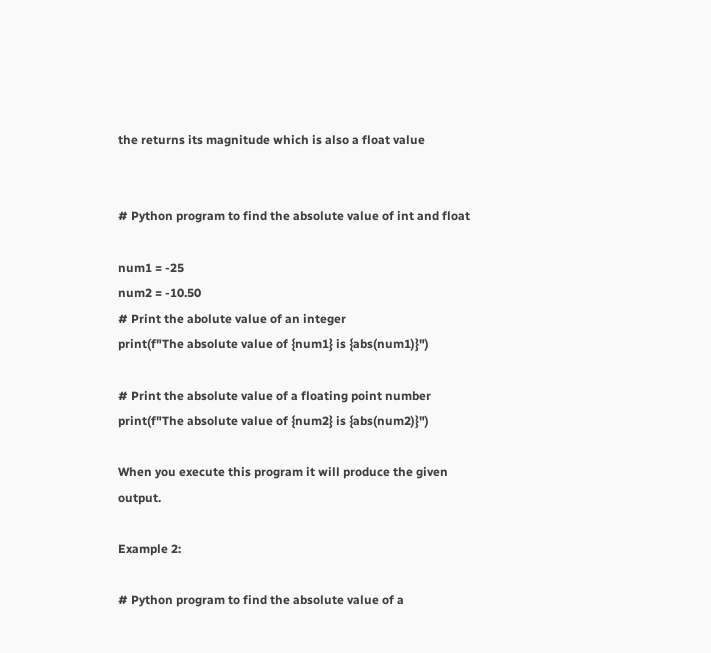the returns its magnitude which is also a float value


# Python program to find the absolute value of int and float

num1 = -25
num2 = -10.50
# Print the abolute value of an integer
print(f"The absolute value of {num1} is {abs(num1)}")

# Print the absolute value of a floating point number
print(f"The absolute value of {num2} is {abs(num2)}")

When you execute this program it will produce the given output.

Example 2:

# Python program to find the absolute value of a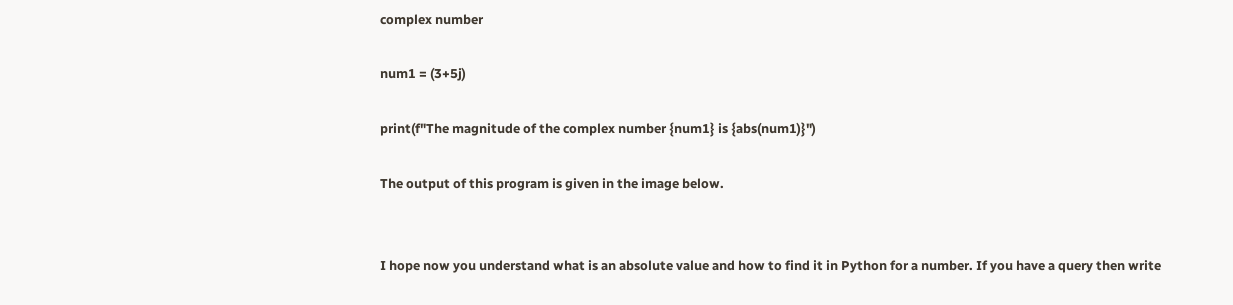complex number

num1 = (3+5j)

print(f"The magnitude of the complex number {num1} is {abs(num1)}")

The output of this program is given in the image below.


I hope now you understand what is an absolute value and how to find it in Python for a number. If you have a query then write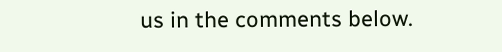us in the comments below.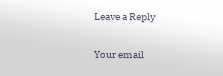Leave a Reply

Your email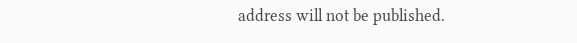address will not be published.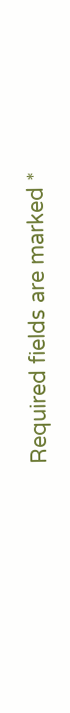Required fields are marked *